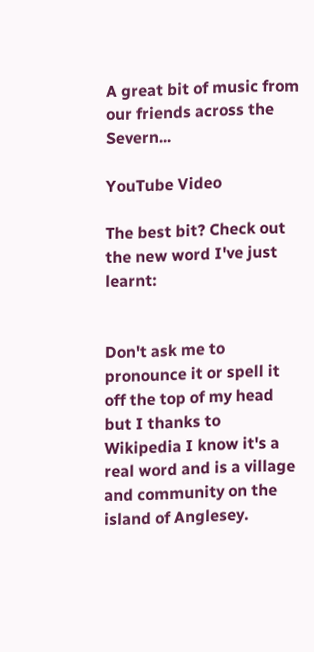A great bit of music from our friends across the Severn...

YouTube Video

The best bit? Check out the new word I've just learnt:


Don't ask me to pronounce it or spell it off the top of my head but I thanks to Wikipedia I know it's a real word and is a village and community on the island of Anglesey.